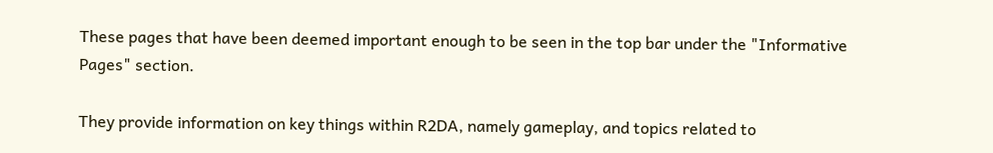These pages that have been deemed important enough to be seen in the top bar under the "Informative Pages" section.

They provide information on key things within R2DA, namely gameplay, and topics related to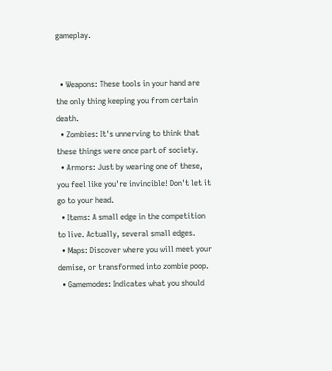gameplay.


  • Weapons: These tools in your hand are the only thing keeping you from certain death.
  • Zombies: It's unnerving to think that these things were once part of society.
  • Armors: Just by wearing one of these, you feel like you're invincible! Don't let it go to your head.
  • Items: A small edge in the competition to live. Actually, several small edges.
  • Maps: Discover where you will meet your demise, or transformed into zombie poop.
  • Gamemodes: Indicates what you should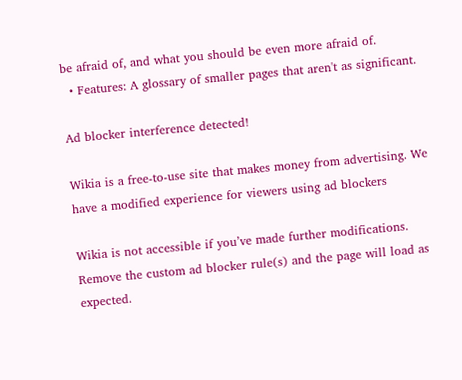be afraid of, and what you should be even more afraid of.
  • Features: A glossary of smaller pages that aren't as significant.

Ad blocker interference detected!

Wikia is a free-to-use site that makes money from advertising. We have a modified experience for viewers using ad blockers

Wikia is not accessible if you’ve made further modifications. Remove the custom ad blocker rule(s) and the page will load as expected.